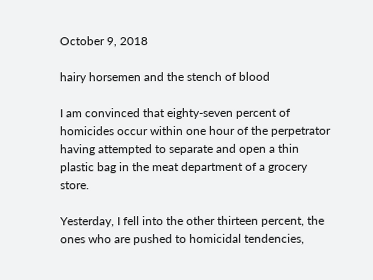October 9, 2018

hairy horsemen and the stench of blood

I am convinced that eighty-seven percent of homicides occur within one hour of the perpetrator having attempted to separate and open a thin plastic bag in the meat department of a grocery store.

Yesterday, I fell into the other thirteen percent, the ones who are pushed to homicidal tendencies,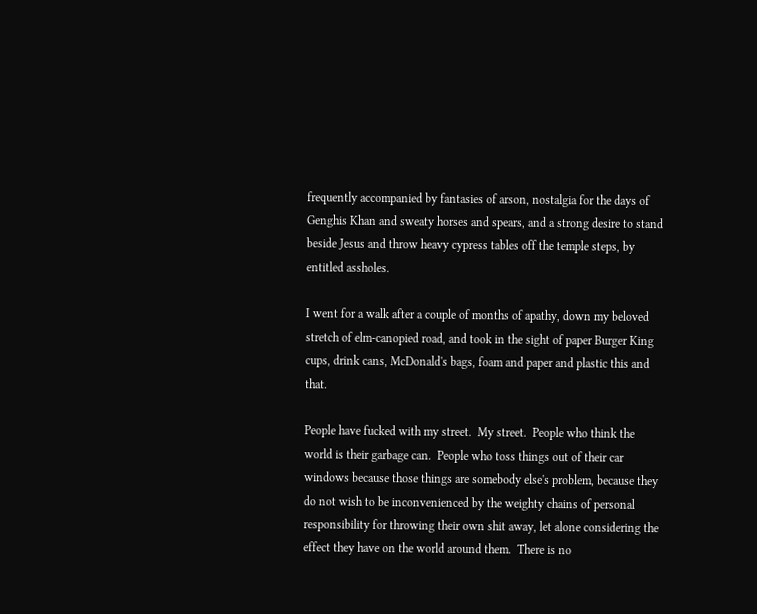frequently accompanied by fantasies of arson, nostalgia for the days of Genghis Khan and sweaty horses and spears, and a strong desire to stand beside Jesus and throw heavy cypress tables off the temple steps, by entitled assholes.

I went for a walk after a couple of months of apathy, down my beloved stretch of elm-canopied road, and took in the sight of paper Burger King cups, drink cans, McDonald's bags, foam and paper and plastic this and that.

People have fucked with my street.  My street.  People who think the world is their garbage can.  People who toss things out of their car windows because those things are somebody else's problem, because they do not wish to be inconvenienced by the weighty chains of personal responsibility for throwing their own shit away, let alone considering the effect they have on the world around them.  There is no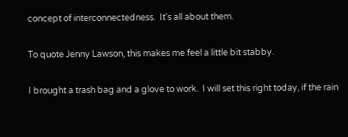concept of interconnectedness.  It's all about them.

To quote Jenny Lawson, this makes me feel a little bit stabby.

I brought a trash bag and a glove to work.  I will set this right today, if the rain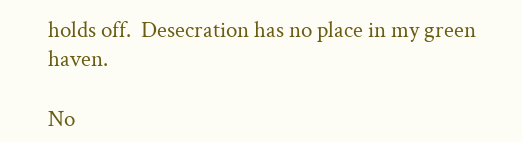holds off.  Desecration has no place in my green haven.

No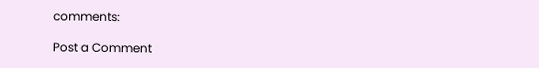comments:

Post a Comment